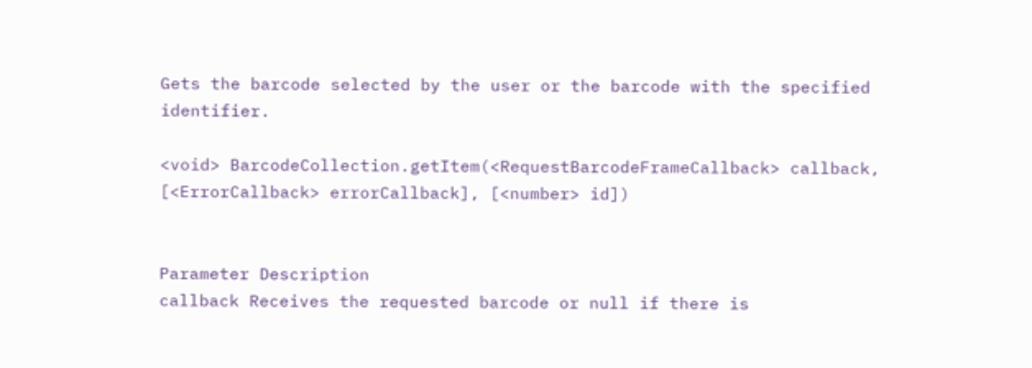Gets the barcode selected by the user or the barcode with the specified identifier.

<void> BarcodeCollection.getItem(<RequestBarcodeFrameCallback> callback, [<ErrorCallback> errorCallback], [<number> id])


Parameter Description
callback Receives the requested barcode or null if there is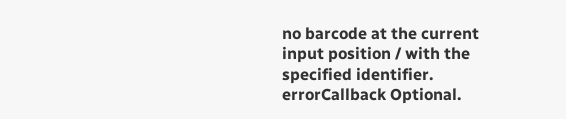no barcode at the current input position / with the specified identifier.
errorCallback Optional.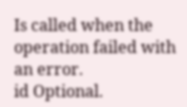Is called when the operation failed with an error.
id Optional.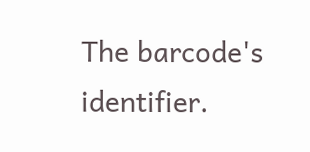The barcode's identifier.